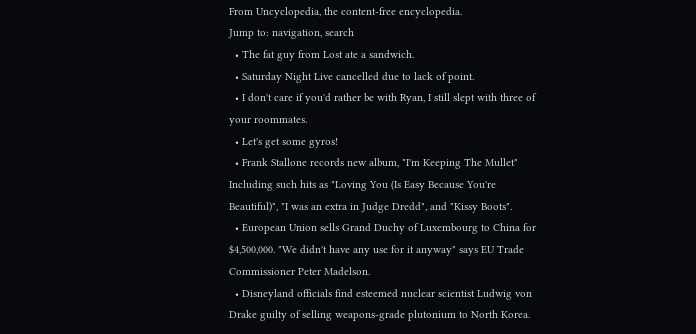From Uncyclopedia, the content-free encyclopedia.
Jump to: navigation, search
  • The fat guy from Lost ate a sandwich.
  • Saturday Night Live cancelled due to lack of point.
  • I don't care if you'd rather be with Ryan, I still slept with three of your roommates.
  • Let's get some gyros!
  • Frank Stallone records new album, "I'm Keeping The Mullet" Including such hits as "Loving You (Is Easy Because You're Beautiful)", "I was an extra in Judge Dredd", and "Kissy Boots".
  • European Union sells Grand Duchy of Luxembourg to China for $4,500,000. "We didn't have any use for it anyway" says EU Trade Commissioner Peter Madelson.
  • Disneyland officials find esteemed nuclear scientist Ludwig von Drake guilty of selling weapons-grade plutonium to North Korea.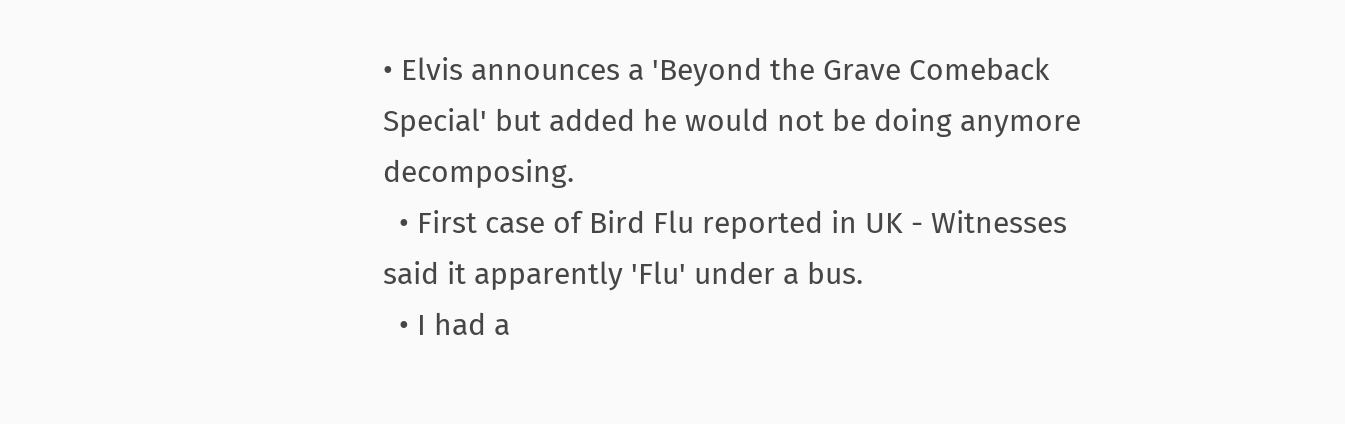• Elvis announces a 'Beyond the Grave Comeback Special' but added he would not be doing anymore decomposing.
  • First case of Bird Flu reported in UK - Witnesses said it apparently 'Flu' under a bus.
  • I had a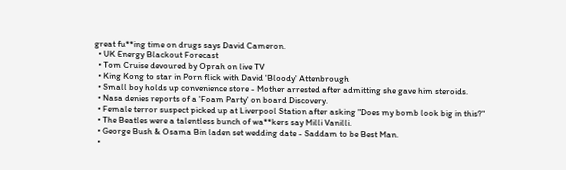great fu**ing time on drugs says David Cameron.
  • UK Energy Blackout Forecast
  • Tom Cruise devoured by Oprah on live TV
  • King Kong to star in Porn flick with David 'Bloody' Attenbrough
  • Small boy holds up convenience store - Mother arrested after admitting she gave him steroids.
  • Nasa denies reports of a 'Foam Party' on board Discovery.
  • Female terror suspect picked up at Liverpool Station after asking "Does my bomb look big in this?"
  • The Beatles were a talentless bunch of wa**kers say Milli Vanilli.
  • George Bush & Osama Bin laden set wedding date - Saddam to be Best Man.
  •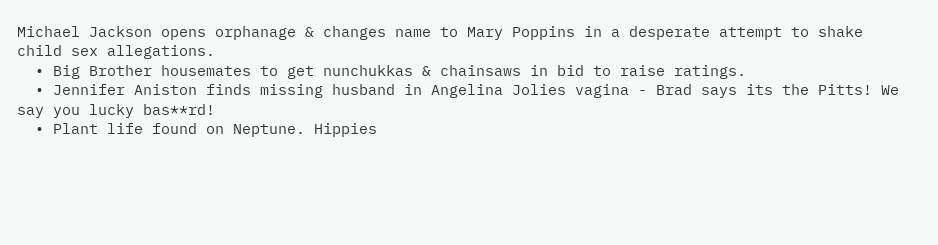Michael Jackson opens orphanage & changes name to Mary Poppins in a desperate attempt to shake child sex allegations.
  • Big Brother housemates to get nunchukkas & chainsaws in bid to raise ratings.
  • Jennifer Aniston finds missing husband in Angelina Jolies vagina - Brad says its the Pitts! We say you lucky bas**rd!
  • Plant life found on Neptune. Hippies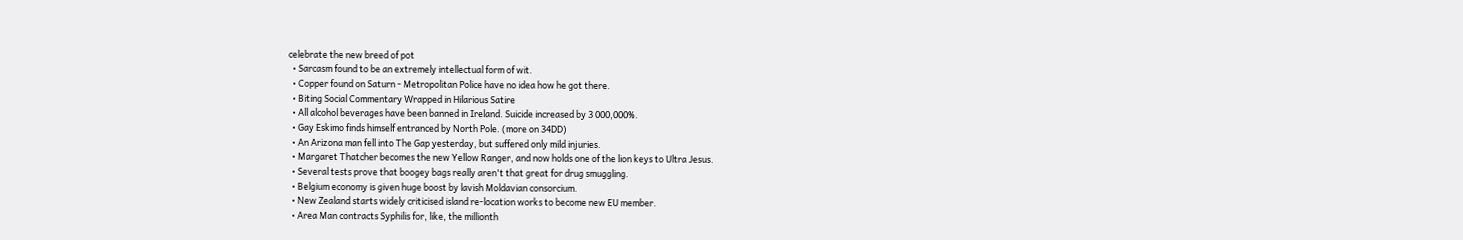celebrate the new breed of pot
  • Sarcasm found to be an extremely intellectual form of wit.
  • Copper found on Saturn - Metropolitan Police have no idea how he got there.
  • Biting Social Commentary Wrapped in Hilarious Satire
  • All alcohol beverages have been banned in Ireland. Suicide increased by 3 000,000%.
  • Gay Eskimo finds himself entranced by North Pole. (more on 34DD)
  • An Arizona man fell into The Gap yesterday, but suffered only mild injuries.
  • Margaret Thatcher becomes the new Yellow Ranger, and now holds one of the lion keys to Ultra Jesus.
  • Several tests prove that boogey bags really aren't that great for drug smuggling.
  • Belgium economy is given huge boost by lavish Moldavian consorcium.
  • New Zealand starts widely criticised island re-location works to become new EU member.
  • Area Man contracts Syphilis for, like, the millionth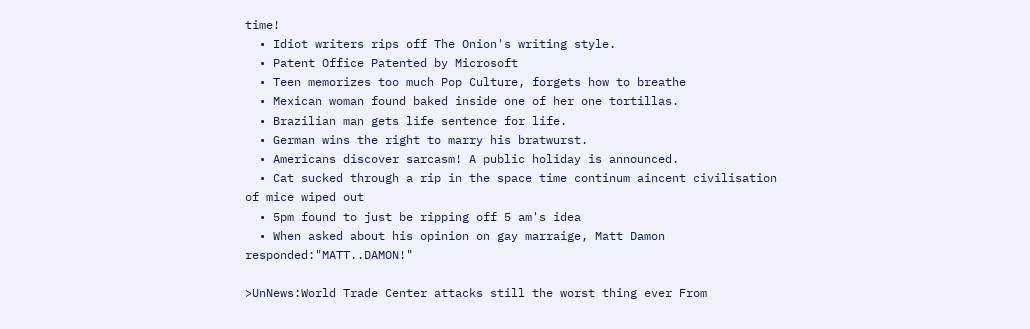time!
  • Idiot writers rips off The Onion's writing style.
  • Patent Office Patented by Microsoft
  • Teen memorizes too much Pop Culture, forgets how to breathe
  • Mexican woman found baked inside one of her one tortillas.
  • Brazilian man gets life sentence for life.
  • German wins the right to marry his bratwurst.
  • Americans discover sarcasm! A public holiday is announced.
  • Cat sucked through a rip in the space time continum aincent civilisation of mice wiped out
  • 5pm found to just be ripping off 5 am's idea
  • When asked about his opinion on gay marraige, Matt Damon responded:"MATT..DAMON!"

>UnNews:World Trade Center attacks still the worst thing ever From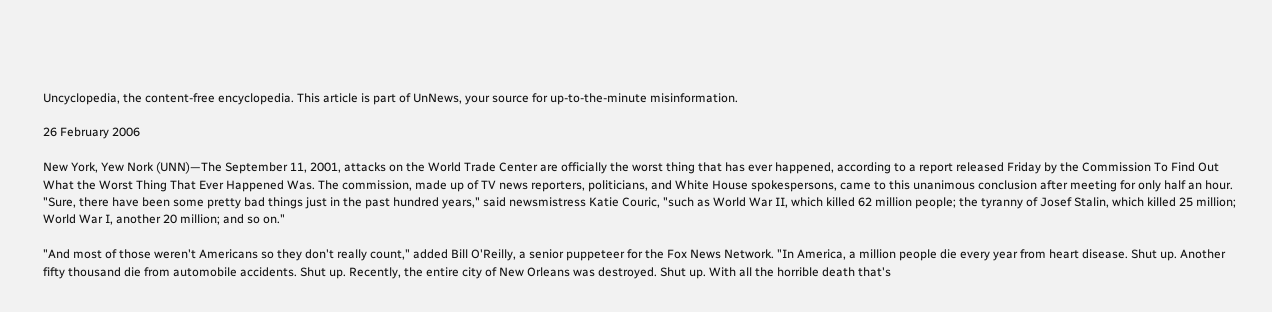Uncyclopedia, the content-free encyclopedia. This article is part of UnNews, your source for up-to-the-minute misinformation.

26 February 2006

New York, Yew Nork (UNN)—The September 11, 2001, attacks on the World Trade Center are officially the worst thing that has ever happened, according to a report released Friday by the Commission To Find Out What the Worst Thing That Ever Happened Was. The commission, made up of TV news reporters, politicians, and White House spokespersons, came to this unanimous conclusion after meeting for only half an hour. "Sure, there have been some pretty bad things just in the past hundred years," said newsmistress Katie Couric, "such as World War II, which killed 62 million people; the tyranny of Josef Stalin, which killed 25 million; World War I, another 20 million; and so on."

"And most of those weren't Americans so they don't really count," added Bill O'Reilly, a senior puppeteer for the Fox News Network. "In America, a million people die every year from heart disease. Shut up. Another fifty thousand die from automobile accidents. Shut up. Recently, the entire city of New Orleans was destroyed. Shut up. With all the horrible death that's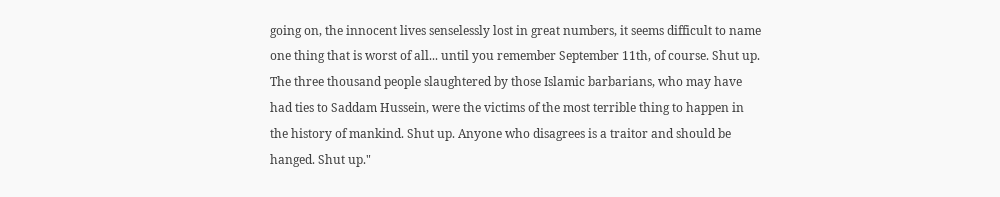going on, the innocent lives senselessly lost in great numbers, it seems difficult to name one thing that is worst of all... until you remember September 11th, of course. Shut up. The three thousand people slaughtered by those Islamic barbarians, who may have had ties to Saddam Hussein, were the victims of the most terrible thing to happen in the history of mankind. Shut up. Anyone who disagrees is a traitor and should be hanged. Shut up."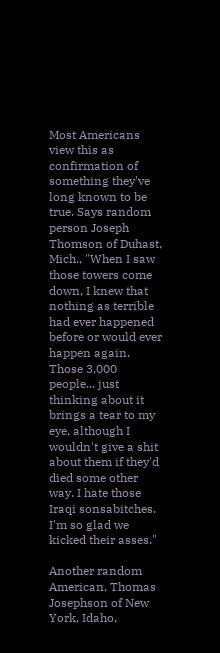Most Americans view this as confirmation of something they've long known to be true. Says random person Joseph Thomson of Duhast, Mich., "When I saw those towers come down, I knew that nothing as terrible had ever happened before or would ever happen again. Those 3,000 people... just thinking about it brings a tear to my eye, although I wouldn't give a shit about them if they'd died some other way. I hate those Iraqi sonsabitches. I'm so glad we kicked their asses."

Another random American, Thomas Josephson of New York, Idaho,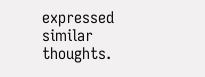expressed similar thoughts.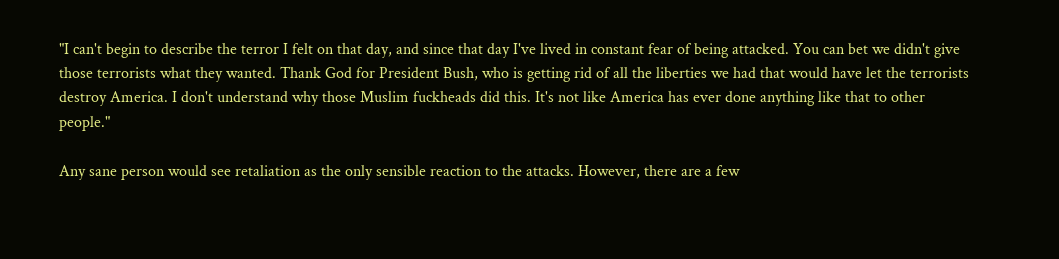"I can't begin to describe the terror I felt on that day, and since that day I've lived in constant fear of being attacked. You can bet we didn't give those terrorists what they wanted. Thank God for President Bush, who is getting rid of all the liberties we had that would have let the terrorists destroy America. I don't understand why those Muslim fuckheads did this. It's not like America has ever done anything like that to other people."

Any sane person would see retaliation as the only sensible reaction to the attacks. However, there are a few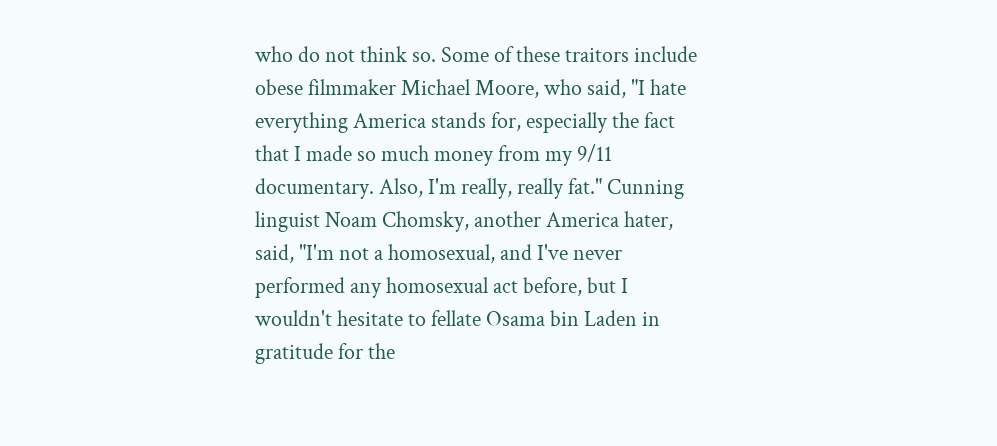who do not think so. Some of these traitors include obese filmmaker Michael Moore, who said, "I hate everything America stands for, especially the fact that I made so much money from my 9/11 documentary. Also, I'm really, really fat." Cunning linguist Noam Chomsky, another America hater, said, "I'm not a homosexual, and I've never performed any homosexual act before, but I wouldn't hesitate to fellate Osama bin Laden in gratitude for the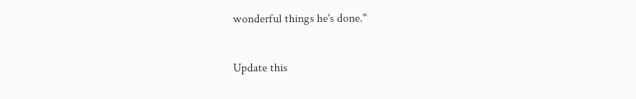wonderful things he's done."

Update this